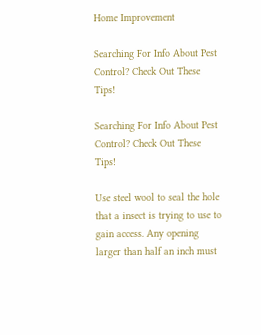Home Improvement

Searching For Info About Pest Control? Check Out These Tips!

Searching For Info About Pest Control? Check Out These Tips!

Use steel wool to seal the hole that a insect is trying to use to gain access. Any opening larger than half an inch must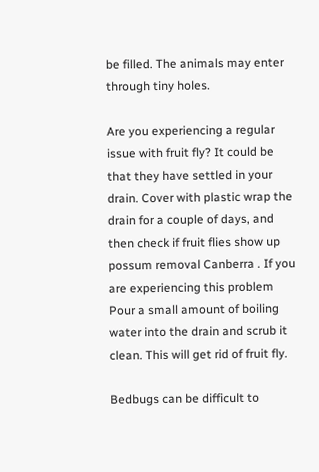be filled. The animals may enter through tiny holes.

Are you experiencing a regular issue with fruit fly? It could be that they have settled in your drain. Cover with plastic wrap the drain for a couple of days, and then check if fruit flies show up possum removal Canberra . If you are experiencing this problem Pour a small amount of boiling water into the drain and scrub it clean. This will get rid of fruit fly.

Bedbugs can be difficult to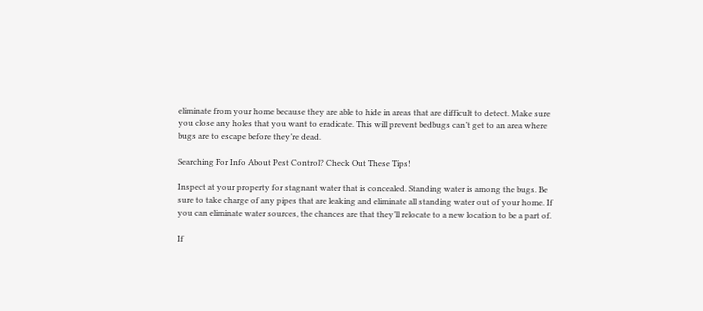eliminate from your home because they are able to hide in areas that are difficult to detect. Make sure you close any holes that you want to eradicate. This will prevent bedbugs can’t get to an area where bugs are to escape before they’re dead.

Searching For Info About Pest Control? Check Out These Tips!

Inspect at your property for stagnant water that is concealed. Standing water is among the bugs. Be sure to take charge of any pipes that are leaking and eliminate all standing water out of your home. If you can eliminate water sources, the chances are that they’ll relocate to a new location to be a part of.

If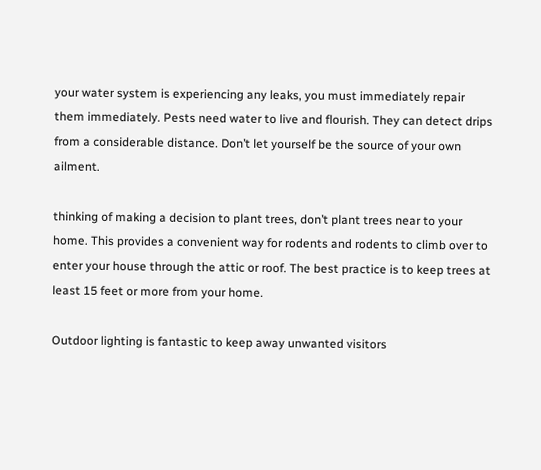your water system is experiencing any leaks, you must immediately repair them immediately. Pests need water to live and flourish. They can detect drips from a considerable distance. Don’t let yourself be the source of your own ailment.

thinking of making a decision to plant trees, don’t plant trees near to your home. This provides a convenient way for rodents and rodents to climb over to enter your house through the attic or roof. The best practice is to keep trees at least 15 feet or more from your home.

Outdoor lighting is fantastic to keep away unwanted visitors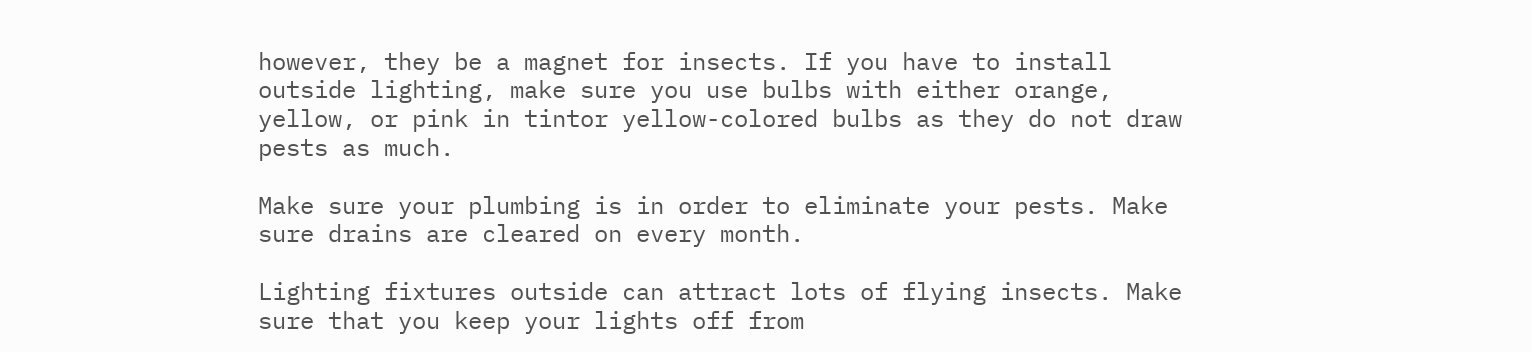however, they be a magnet for insects. If you have to install outside lighting, make sure you use bulbs with either orange, yellow, or pink in tintor yellow-colored bulbs as they do not draw pests as much.

Make sure your plumbing is in order to eliminate your pests. Make sure drains are cleared on every month.

Lighting fixtures outside can attract lots of flying insects. Make sure that you keep your lights off from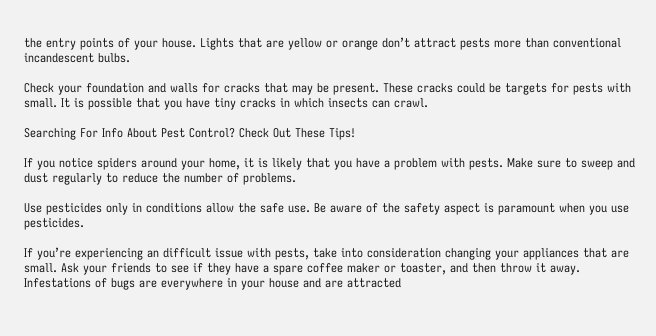the entry points of your house. Lights that are yellow or orange don’t attract pests more than conventional incandescent bulbs.

Check your foundation and walls for cracks that may be present. These cracks could be targets for pests with small. It is possible that you have tiny cracks in which insects can crawl.

Searching For Info About Pest Control? Check Out These Tips!

If you notice spiders around your home, it is likely that you have a problem with pests. Make sure to sweep and dust regularly to reduce the number of problems.

Use pesticides only in conditions allow the safe use. Be aware of the safety aspect is paramount when you use pesticides.

If you’re experiencing an difficult issue with pests, take into consideration changing your appliances that are small. Ask your friends to see if they have a spare coffee maker or toaster, and then throw it away. Infestations of bugs are everywhere in your house and are attracted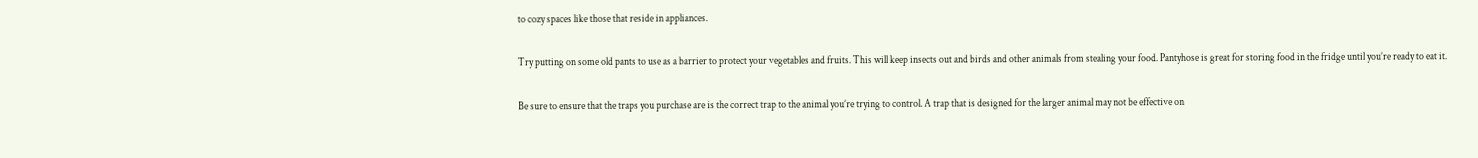to cozy spaces like those that reside in appliances.

Try putting on some old pants to use as a barrier to protect your vegetables and fruits. This will keep insects out and birds and other animals from stealing your food. Pantyhose is great for storing food in the fridge until you’re ready to eat it.

Be sure to ensure that the traps you purchase are is the correct trap to the animal you’re trying to control. A trap that is designed for the larger animal may not be effective on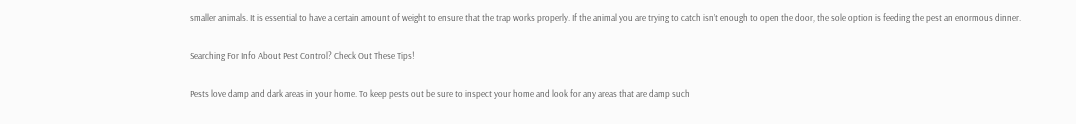smaller animals. It is essential to have a certain amount of weight to ensure that the trap works properly. If the animal you are trying to catch isn’t enough to open the door, the sole option is feeding the pest an enormous dinner.

Searching For Info About Pest Control? Check Out These Tips!

Pests love damp and dark areas in your home. To keep pests out be sure to inspect your home and look for any areas that are damp such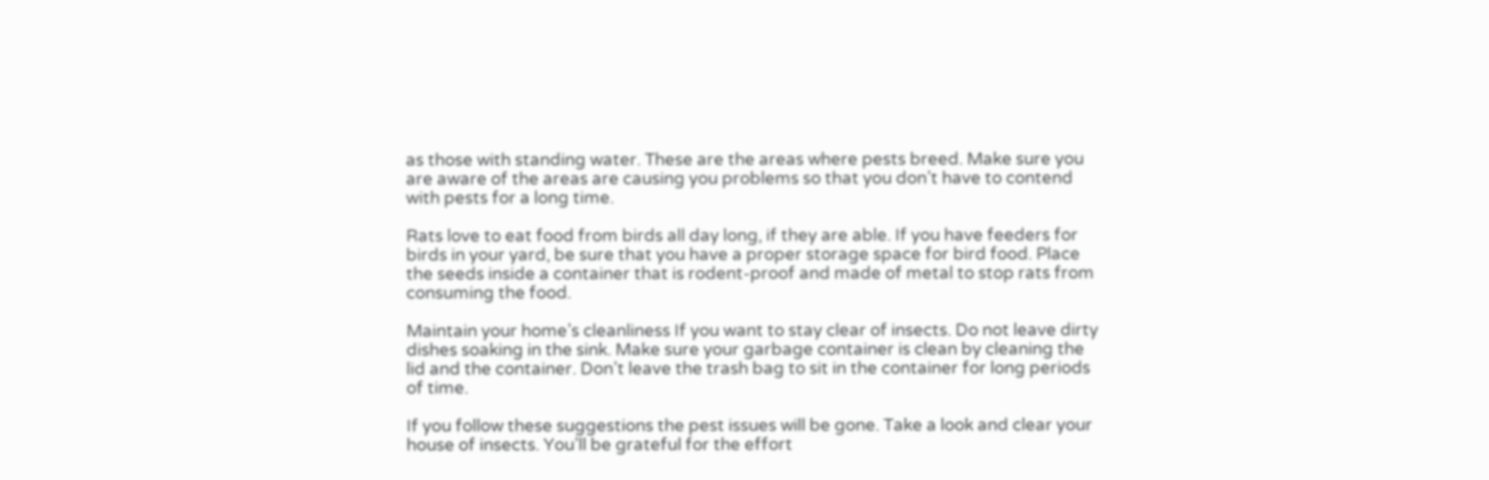as those with standing water. These are the areas where pests breed. Make sure you are aware of the areas are causing you problems so that you don’t have to contend with pests for a long time.

Rats love to eat food from birds all day long, if they are able. If you have feeders for birds in your yard, be sure that you have a proper storage space for bird food. Place the seeds inside a container that is rodent-proof and made of metal to stop rats from consuming the food.

Maintain your home’s cleanliness If you want to stay clear of insects. Do not leave dirty dishes soaking in the sink. Make sure your garbage container is clean by cleaning the lid and the container. Don’t leave the trash bag to sit in the container for long periods of time.

If you follow these suggestions the pest issues will be gone. Take a look and clear your house of insects. You’ll be grateful for the effort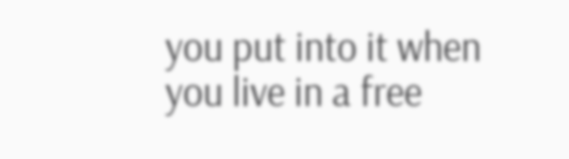you put into it when you live in a free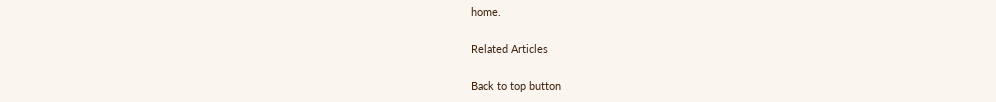home.

Related Articles

Back to top button